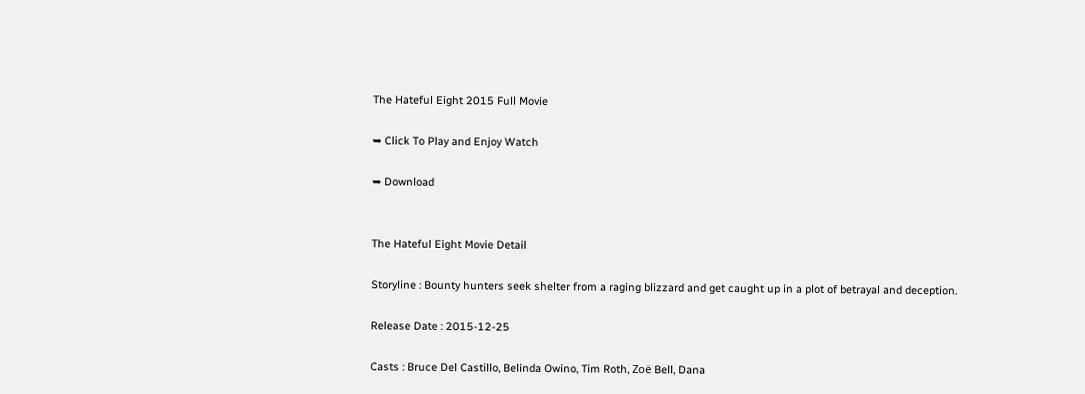The Hateful Eight 2015 Full Movie

➥ Click To Play and Enjoy Watch

➥ Download


The Hateful Eight Movie Detail

Storyline : Bounty hunters seek shelter from a raging blizzard and get caught up in a plot of betrayal and deception.

Release Date : 2015-12-25

Casts : Bruce Del Castillo, Belinda Owino, Tim Roth, Zoë Bell, Dana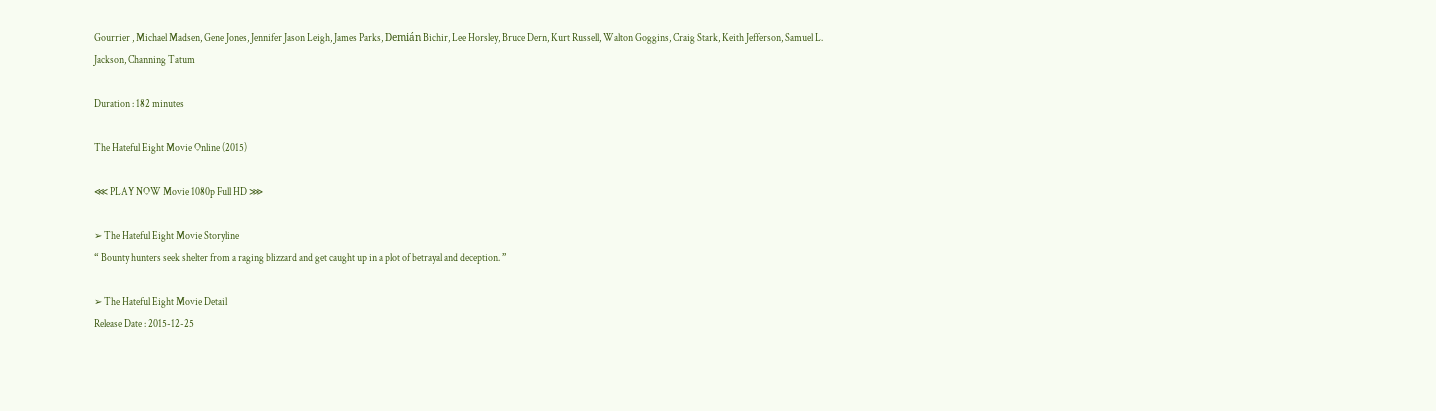Gourrier , Michael Madsen, Gene Jones, Jennifer Jason Leigh, James Parks, Demián Bichir, Lee Horsley, Bruce Dern, Kurt Russell, Walton Goggins, Craig Stark, Keith Jefferson, Samuel L. Jackson, Channing Tatum

Duration : 182 minutes

The Hateful Eight Movie Online (2015)

⋘ PLAY NOW Movie 1080p Full HD ⋙

➢ The Hateful Eight Movie Storyline
“ Bounty hunters seek shelter from a raging blizzard and get caught up in a plot of betrayal and deception. ”

➢ The Hateful Eight Movie Detail
Release Date : 2015-12-25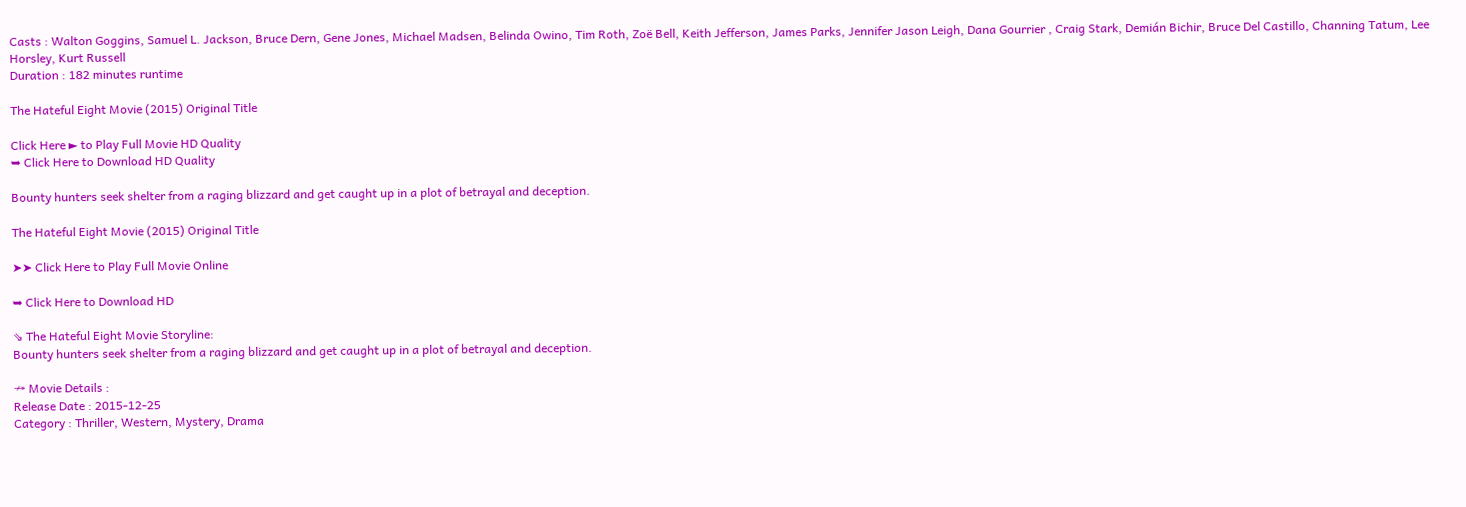Casts : Walton Goggins, Samuel L. Jackson, Bruce Dern, Gene Jones, Michael Madsen, Belinda Owino, Tim Roth, Zoë Bell, Keith Jefferson, James Parks, Jennifer Jason Leigh, Dana Gourrier , Craig Stark, Demián Bichir, Bruce Del Castillo, Channing Tatum, Lee Horsley, Kurt Russell
Duration : 182 minutes runtime

The Hateful Eight Movie (2015) Original Title

Click Here ► to Play Full Movie HD Quality
➥ Click Here to Download HD Quality

Bounty hunters seek shelter from a raging blizzard and get caught up in a plot of betrayal and deception.

The Hateful Eight Movie (2015) Original Title

➤➤ Click Here to Play Full Movie Online

➥ Click Here to Download HD

⇘ The Hateful Eight Movie Storyline:
Bounty hunters seek shelter from a raging blizzard and get caught up in a plot of betrayal and deception.

↛ Movie Details :
Release Date : 2015-12-25
Category : Thriller, Western, Mystery, Drama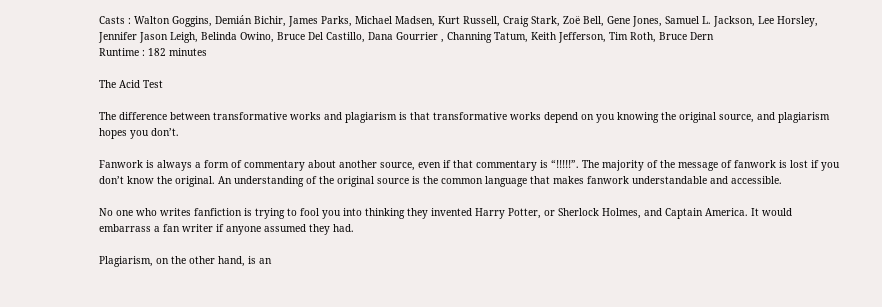Casts : Walton Goggins, Demián Bichir, James Parks, Michael Madsen, Kurt Russell, Craig Stark, Zoë Bell, Gene Jones, Samuel L. Jackson, Lee Horsley, Jennifer Jason Leigh, Belinda Owino, Bruce Del Castillo, Dana Gourrier , Channing Tatum, Keith Jefferson, Tim Roth, Bruce Dern
Runtime : 182 minutes

The Acid Test

The difference between transformative works and plagiarism is that transformative works depend on you knowing the original source, and plagiarism hopes you don’t.

Fanwork is always a form of commentary about another source, even if that commentary is “!!!!!”. The majority of the message of fanwork is lost if you don’t know the original. An understanding of the original source is the common language that makes fanwork understandable and accessible.

No one who writes fanfiction is trying to fool you into thinking they invented Harry Potter, or Sherlock Holmes, and Captain America. It would embarrass a fan writer if anyone assumed they had.

Plagiarism, on the other hand, is an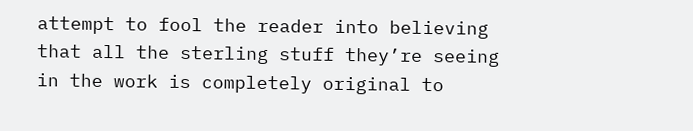attempt to fool the reader into believing that all the sterling stuff they’re seeing in the work is completely original to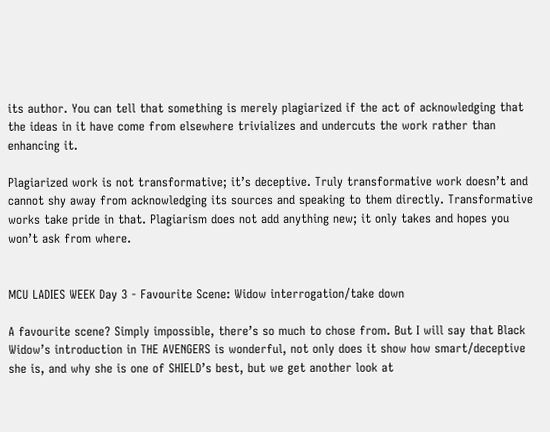its author. You can tell that something is merely plagiarized if the act of acknowledging that the ideas in it have come from elsewhere trivializes and undercuts the work rather than enhancing it.

Plagiarized work is not transformative; it’s deceptive. Truly transformative work doesn’t and cannot shy away from acknowledging its sources and speaking to them directly. Transformative works take pride in that. Plagiarism does not add anything new; it only takes and hopes you won’t ask from where.


MCU LADIES WEEK Day 3 - Favourite Scene: Widow interrogation/take down

A favourite scene? Simply impossible, there’s so much to chose from. But I will say that Black Widow’s introduction in THE AVENGERS is wonderful, not only does it show how smart/deceptive she is, and why she is one of SHIELD’s best, but we get another look at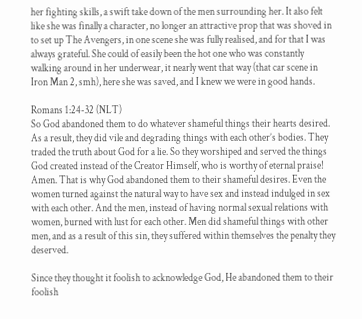her fighting skills, a swift take down of the men surrounding her. It also felt like she was finally a character, no longer an attractive prop that was shoved in to set up The Avengers, in one scene she was fully realised, and for that I was always grateful. She could of easily been the hot one who was constantly walking around in her underwear, it nearly went that way (that car scene in Iron Man 2, smh), here she was saved, and I knew we were in good hands.

Romans 1:24-32 (NLT)
So God abandoned them to do whatever shameful things their hearts desired. As a result, they did vile and degrading things with each other’s bodies. They traded the truth about God for a lie. So they worshiped and served the things God created instead of the Creator Himself, who is worthy of eternal praise! Amen. That is why God abandoned them to their shameful desires. Even the women turned against the natural way to have sex and instead indulged in sex with each other. And the men, instead of having normal sexual relations with women, burned with lust for each other. Men did shameful things with other men, and as a result of this sin, they suffered within themselves the penalty they deserved.

Since they thought it foolish to acknowledge God, He abandoned them to their foolish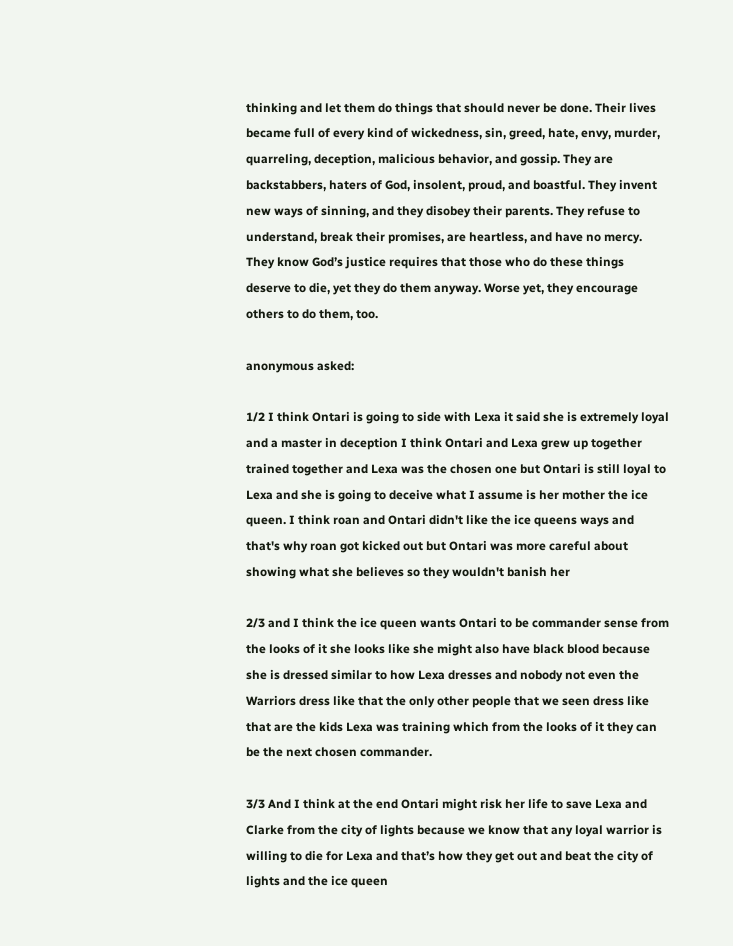thinking and let them do things that should never be done. Their lives became full of every kind of wickedness, sin, greed, hate, envy, murder, quarreling, deception, malicious behavior, and gossip. They are backstabbers, haters of God, insolent, proud, and boastful. They invent new ways of sinning, and they disobey their parents. They refuse to understand, break their promises, are heartless, and have no mercy. They know God’s justice requires that those who do these things deserve to die, yet they do them anyway. Worse yet, they encourage others to do them, too.

anonymous asked:

1/2 I think Ontari is going to side with Lexa it said she is extremely loyal and a master in deception I think Ontari and Lexa grew up together trained together and Lexa was the chosen one but Ontari is still loyal to Lexa and she is going to deceive what I assume is her mother the ice queen. I think roan and Ontari didn't like the ice queens ways and that's why roan got kicked out but Ontari was more careful about showing what she believes so they wouldn't banish her

2/3 and I think the ice queen wants Ontari to be commander sense from the looks of it she looks like she might also have black blood because she is dressed similar to how Lexa dresses and nobody not even the Warriors dress like that the only other people that we seen dress like that are the kids Lexa was training which from the looks of it they can be the next chosen commander.

3/3 And I think at the end Ontari might risk her life to save Lexa and Clarke from the city of lights because we know that any loyal warrior is willing to die for Lexa and that’s how they get out and beat the city of lights and the ice queen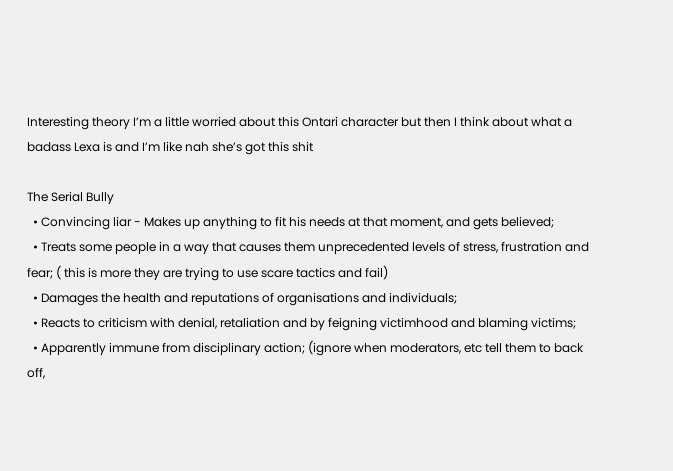Interesting theory I’m a little worried about this Ontari character but then I think about what a badass Lexa is and I’m like nah she’s got this shit

The Serial Bully
  • Convincing liar - Makes up anything to fit his needs at that moment, and gets believed;
  • Treats some people in a way that causes them unprecedented levels of stress, frustration and fear; ( this is more they are trying to use scare tactics and fail)
  • Damages the health and reputations of organisations and individuals;
  • Reacts to criticism with denial, retaliation and by feigning victimhood and blaming victims;
  • Apparently immune from disciplinary action; (ignore when moderators, etc tell them to back off,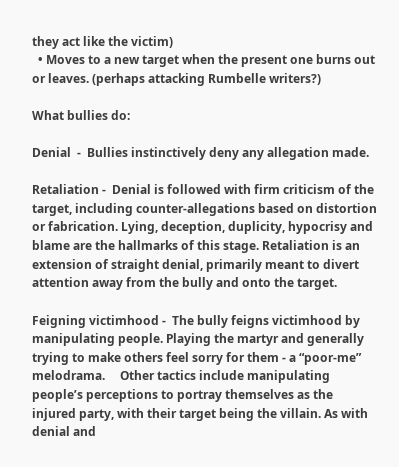they act like the victim)
  • Moves to a new target when the present one burns out or leaves. (perhaps attacking Rumbelle writers?)

What bullies do:

Denial  -  Bullies instinctively deny any allegation made.

Retaliation -  Denial is followed with firm criticism of the target, including counter-allegations based on distortion or fabrication. Lying, deception, duplicity, hypocrisy and blame are the hallmarks of this stage. Retaliation is an extension of straight denial, primarily meant to divert attention away from the bully and onto the target.

Feigning victimhood -  The bully feigns victimhood by manipulating people. Playing the martyr and generally trying to make others feel sorry for them - a “poor-me” melodrama.     Other tactics include manipulating people’s perceptions to portray themselves as the injured party, with their target being the villain. As with denial and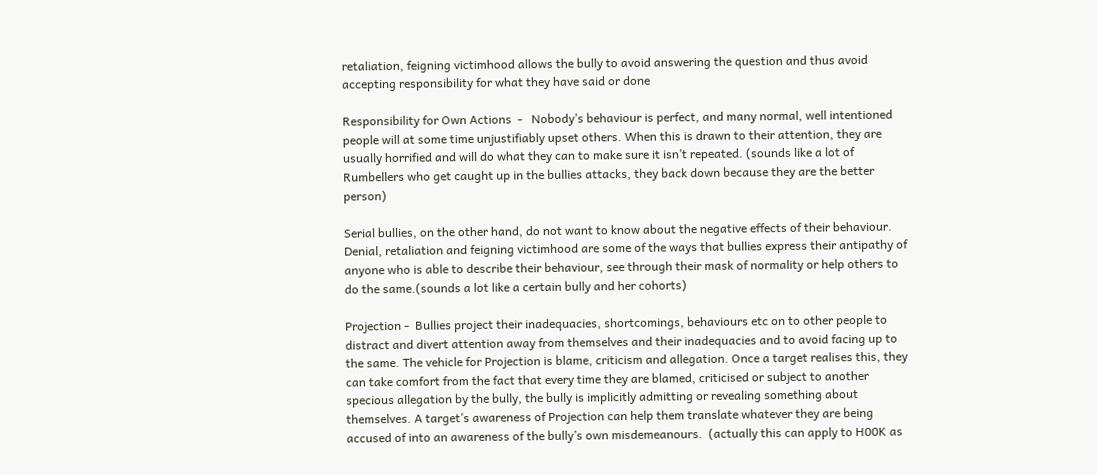retaliation, feigning victimhood allows the bully to avoid answering the question and thus avoid accepting responsibility for what they have said or done

Responsibility for Own Actions  -   Nobody’s behaviour is perfect, and many normal, well intentioned people will at some time unjustifiably upset others. When this is drawn to their attention, they are usually horrified and will do what they can to make sure it isn’t repeated. (sounds like a lot of Rumbellers who get caught up in the bullies attacks, they back down because they are the better person)

Serial bullies, on the other hand, do not want to know about the negative effects of their behaviour. Denial, retaliation and feigning victimhood are some of the ways that bullies express their antipathy of anyone who is able to describe their behaviour, see through their mask of normality or help others to do the same.(sounds a lot like a certain bully and her cohorts)

Projection -  Bullies project their inadequacies, shortcomings, behaviours etc on to other people to distract and divert attention away from themselves and their inadequacies and to avoid facing up to the same. The vehicle for Projection is blame, criticism and allegation. Once a target realises this, they can take comfort from the fact that every time they are blamed, criticised or subject to another specious allegation by the bully, the bully is implicitly admitting or revealing something about themselves. A target’s awareness of Projection can help them translate whatever they are being accused of into an awareness of the bully’s own misdemeanours.  (actually this can apply to H00K as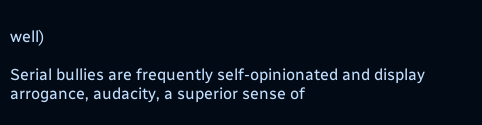well)

Serial bullies are frequently self-opinionated and display arrogance, audacity, a superior sense of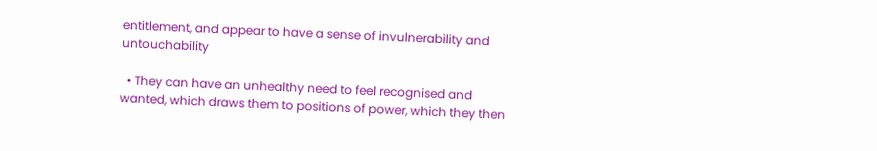entitlement, and appear to have a sense of invulnerability and untouchability

  • They can have an unhealthy need to feel recognised and wanted, which draws them to positions of power, which they then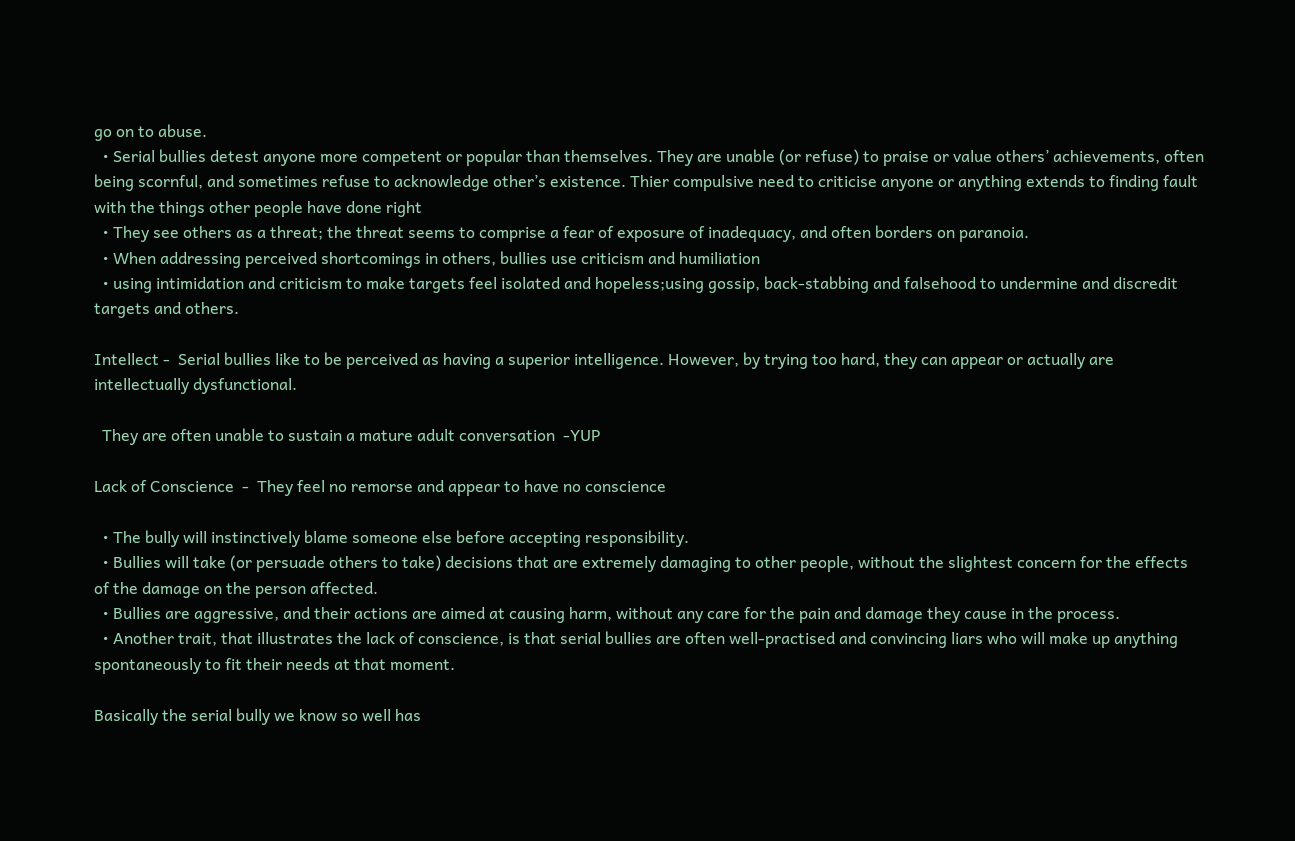go on to abuse.
  • Serial bullies detest anyone more competent or popular than themselves. They are unable (or refuse) to praise or value others’ achievements, often being scornful, and sometimes refuse to acknowledge other’s existence. Thier compulsive need to criticise anyone or anything extends to finding fault with the things other people have done right
  • They see others as a threat; the threat seems to comprise a fear of exposure of inadequacy, and often borders on paranoia.
  • When addressing perceived shortcomings in others, bullies use criticism and humiliation
  • using intimidation and criticism to make targets feel isolated and hopeless;using gossip, back-stabbing and falsehood to undermine and discredit targets and others.

Intellect -  Serial bullies like to be perceived as having a superior intelligence. However, by trying too hard, they can appear or actually are intellectually dysfunctional.

  They are often unable to sustain a mature adult conversation  -YUP

Lack of Conscience  -  They feel no remorse and appear to have no conscience

  • The bully will instinctively blame someone else before accepting responsibility.
  • Bullies will take (or persuade others to take) decisions that are extremely damaging to other people, without the slightest concern for the effects of the damage on the person affected.
  • Bullies are aggressive, and their actions are aimed at causing harm, without any care for the pain and damage they cause in the process.
  • Another trait, that illustrates the lack of conscience, is that serial bullies are often well-practised and convincing liars who will make up anything spontaneously to fit their needs at that moment.

Basically the serial bully we know so well has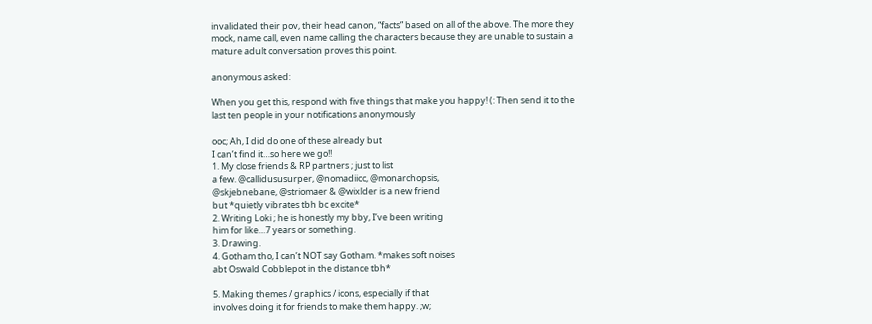invalidated their pov, their head canon, “facts” based on all of the above. The more they mock, name call, even name calling the characters because they are unable to sustain a mature adult conversation proves this point.

anonymous asked:

When you get this, respond with five things that make you happy! (: Then send it to the last ten people in your notifications anonymously

ooc; Ah, I did do one of these already but
I can’t find it…so here we go!!
1. My close friends & RP partners ; just to list
a few. @callidususurper, @nomadiicc, @monarchopsis,
@skjebnebane, @striomaer & @wixlder is a new friend
but *quietly vibrates tbh bc excite*
2. Writing Loki ; he is honestly my bby, I’ve been writing
him for like…7 years or something.
3. Drawing.
4. Gotham tho, I can’t NOT say Gotham. *makes soft noises
abt Oswald Cobblepot in the distance tbh*

5. Making themes / graphics / icons, especially if that
involves doing it for friends to make them happy. ;w;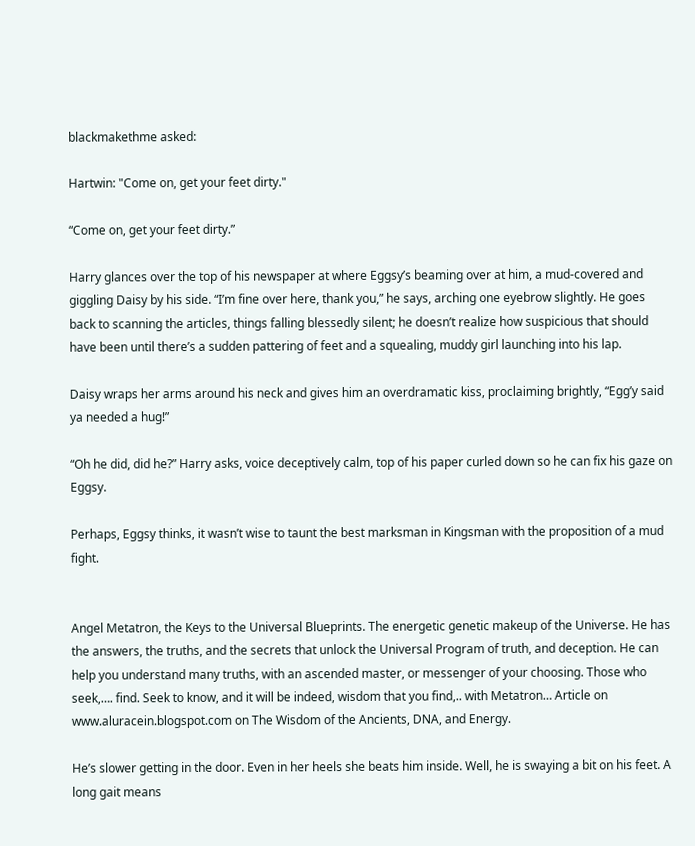blackmakethme asked:

Hartwin: "Come on, get your feet dirty."

“Come on, get your feet dirty.”

Harry glances over the top of his newspaper at where Eggsy’s beaming over at him, a mud-covered and giggling Daisy by his side. “I’m fine over here, thank you,” he says, arching one eyebrow slightly. He goes back to scanning the articles, things falling blessedly silent; he doesn’t realize how suspicious that should have been until there’s a sudden pattering of feet and a squealing, muddy girl launching into his lap.

Daisy wraps her arms around his neck and gives him an overdramatic kiss, proclaiming brightly, “Egg’y said ya needed a hug!”

“Oh he did, did he?” Harry asks, voice deceptively calm, top of his paper curled down so he can fix his gaze on Eggsy.

Perhaps, Eggsy thinks, it wasn’t wise to taunt the best marksman in Kingsman with the proposition of a mud fight.


Angel Metatron, the Keys to the Universal Blueprints. The energetic genetic makeup of the Universe. He has the answers, the truths, and the secrets that unlock the Universal Program of truth, and deception. He can help you understand many truths, with an ascended master, or messenger of your choosing. Those who seek,…. find. Seek to know, and it will be indeed, wisdom that you find,.. with Metatron… Article on www.aluracein.blogspot.com on The Wisdom of the Ancients, DNA, and Energy.

He’s slower getting in the door. Even in her heels she beats him inside. Well, he is swaying a bit on his feet. A long gait means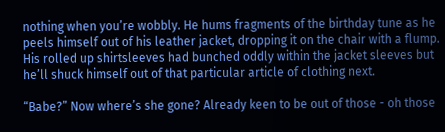nothing when you’re wobbly. He hums fragments of the birthday tune as he peels himself out of his leather jacket, dropping it on the chair with a flump. His rolled up shirtsleeves had bunched oddly within the jacket sleeves but he’ll shuck himself out of that particular article of clothing next.

“Babe?” Now where’s she gone? Already keen to be out of those - oh those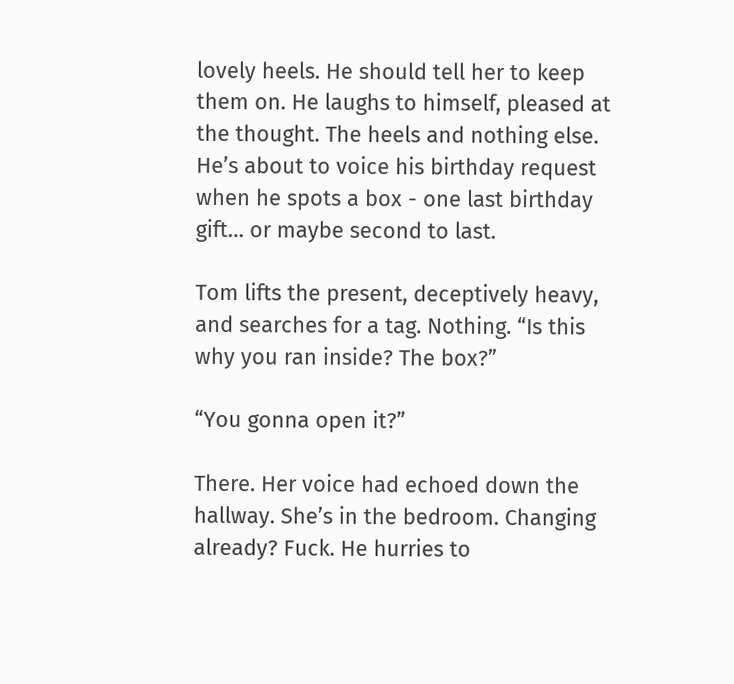lovely heels. He should tell her to keep them on. He laughs to himself, pleased at the thought. The heels and nothing else. He’s about to voice his birthday request when he spots a box - one last birthday gift… or maybe second to last.

Tom lifts the present, deceptively heavy, and searches for a tag. Nothing. “Is this why you ran inside? The box?”

“You gonna open it?”

There. Her voice had echoed down the hallway. She’s in the bedroom. Changing already? Fuck. He hurries to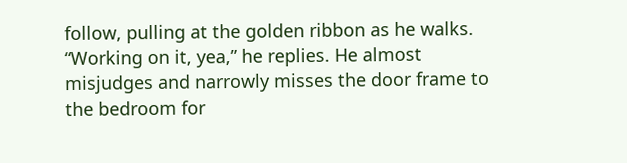follow, pulling at the golden ribbon as he walks. “Working on it, yea,” he replies. He almost misjudges and narrowly misses the door frame to the bedroom for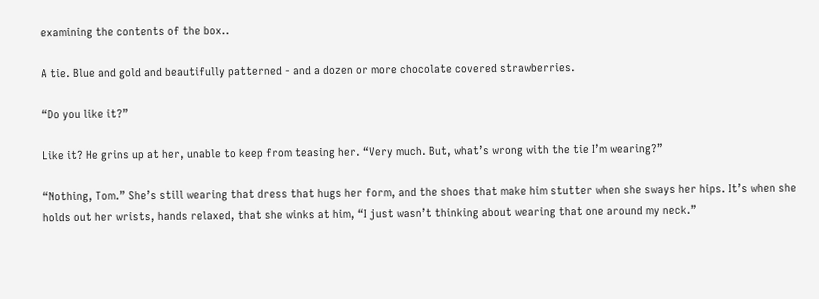examining the contents of the box..

A tie. Blue and gold and beautifully patterned - and a dozen or more chocolate covered strawberries.

“Do you like it?”

Like it? He grins up at her, unable to keep from teasing her. “Very much. But, what’s wrong with the tie I’m wearing?”

“Nothing, Tom.” She’s still wearing that dress that hugs her form, and the shoes that make him stutter when she sways her hips. It’s when she holds out her wrists, hands relaxed, that she winks at him, “I just wasn’t thinking about wearing that one around my neck.”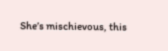She’s mischievous, this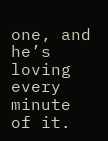one, and he’s loving every minute of it.